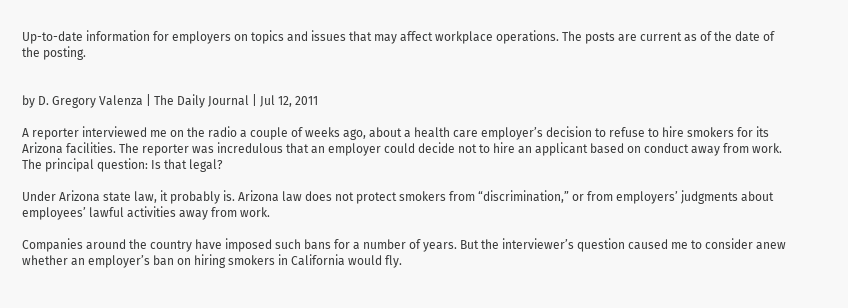Up-to-date information for employers on topics and issues that may affect workplace operations. The posts are current as of the date of the posting.


by D. Gregory Valenza | The Daily Journal | Jul 12, 2011

A reporter interviewed me on the radio a couple of weeks ago, about a health care employer’s decision to refuse to hire smokers for its Arizona facilities. The reporter was incredulous that an employer could decide not to hire an applicant based on conduct away from work. The principal question: Is that legal?

Under Arizona state law, it probably is. Arizona law does not protect smokers from “discrimination,” or from employers’ judgments about employees’ lawful activities away from work.

Companies around the country have imposed such bans for a number of years. But the interviewer’s question caused me to consider anew whether an employer’s ban on hiring smokers in California would fly.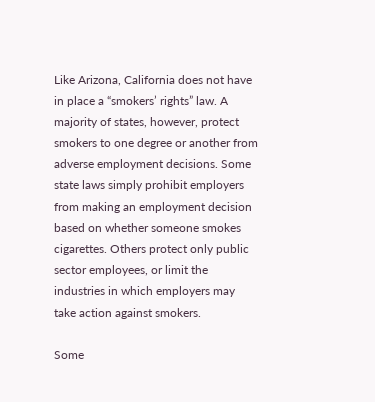Like Arizona, California does not have in place a “smokers’ rights” law. A majority of states, however, protect smokers to one degree or another from adverse employment decisions. Some state laws simply prohibit employers from making an employment decision based on whether someone smokes cigarettes. Others protect only public sector employees, or limit the industries in which employers may take action against smokers.

Some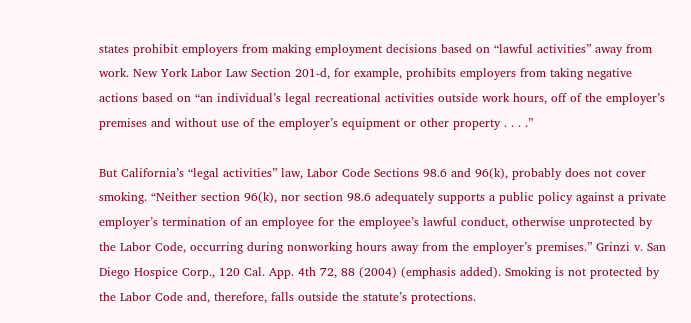states prohibit employers from making employment decisions based on “lawful activities” away from work. New York Labor Law Section 201-d, for example, prohibits employers from taking negative actions based on “an individual’s legal recreational activities outside work hours, off of the employer’s premises and without use of the employer’s equipment or other property . . . .”

But California’s “legal activities” law, Labor Code Sections 98.6 and 96(k), probably does not cover smoking. “Neither section 96(k), nor section 98.6 adequately supports a public policy against a private employer’s termination of an employee for the employee’s lawful conduct, otherwise unprotected by the Labor Code, occurring during nonworking hours away from the employer’s premises.” Grinzi v. San Diego Hospice Corp., 120 Cal. App. 4th 72, 88 (2004) (emphasis added). Smoking is not protected by the Labor Code and, therefore, falls outside the statute’s protections.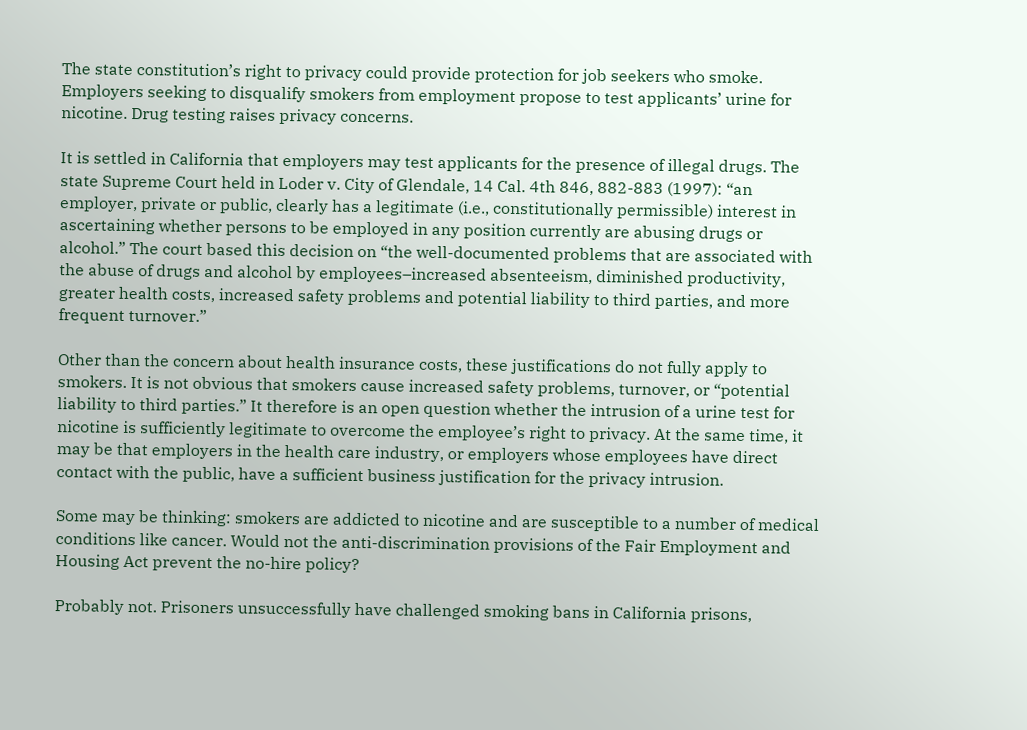The state constitution’s right to privacy could provide protection for job seekers who smoke. Employers seeking to disqualify smokers from employment propose to test applicants’ urine for nicotine. Drug testing raises privacy concerns.

It is settled in California that employers may test applicants for the presence of illegal drugs. The state Supreme Court held in Loder v. City of Glendale, 14 Cal. 4th 846, 882-883 (1997): “an employer, private or public, clearly has a legitimate (i.e., constitutionally permissible) interest in ascertaining whether persons to be employed in any position currently are abusing drugs or alcohol.” The court based this decision on “the well-documented problems that are associated with the abuse of drugs and alcohol by employees–increased absenteeism, diminished productivity, greater health costs, increased safety problems and potential liability to third parties, and more frequent turnover.”

Other than the concern about health insurance costs, these justifications do not fully apply to smokers. It is not obvious that smokers cause increased safety problems, turnover, or “potential liability to third parties.” It therefore is an open question whether the intrusion of a urine test for nicotine is sufficiently legitimate to overcome the employee’s right to privacy. At the same time, it may be that employers in the health care industry, or employers whose employees have direct contact with the public, have a sufficient business justification for the privacy intrusion.

Some may be thinking: smokers are addicted to nicotine and are susceptible to a number of medical conditions like cancer. Would not the anti-discrimination provisions of the Fair Employment and Housing Act prevent the no-hire policy?

Probably not. Prisoners unsuccessfully have challenged smoking bans in California prisons,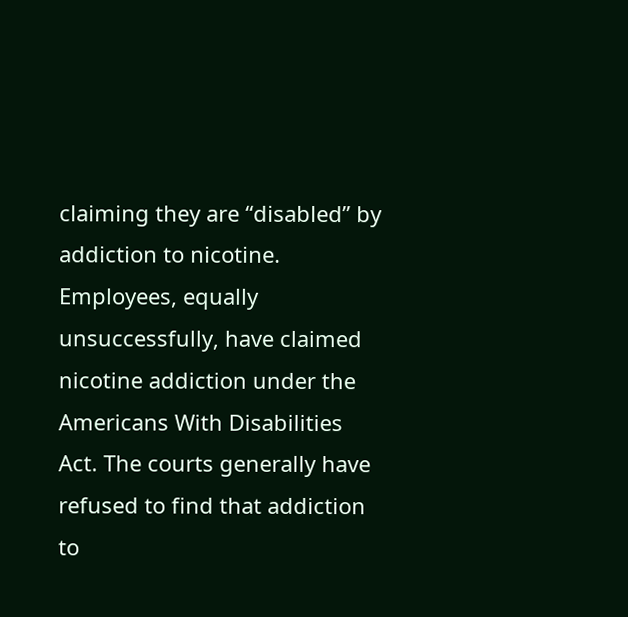claiming they are “disabled” by addiction to nicotine. Employees, equally unsuccessfully, have claimed nicotine addiction under the Americans With Disabilities Act. The courts generally have refused to find that addiction to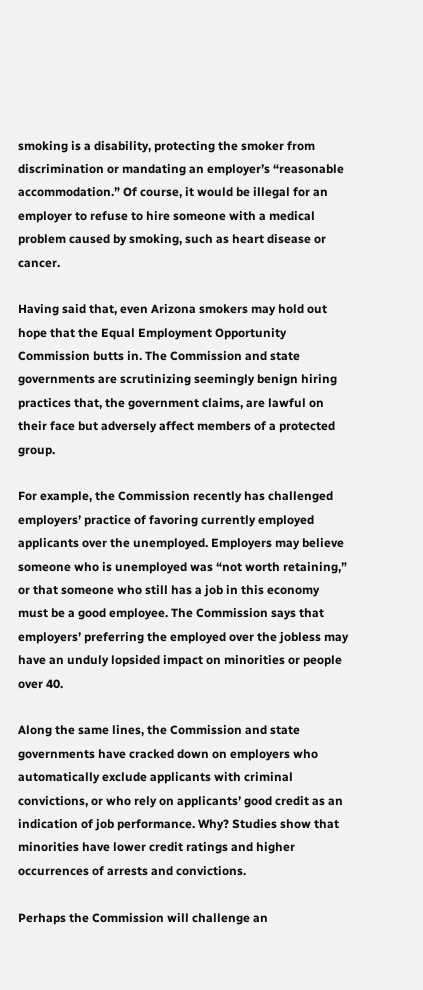smoking is a disability, protecting the smoker from discrimination or mandating an employer’s “reasonable accommodation.” Of course, it would be illegal for an employer to refuse to hire someone with a medical problem caused by smoking, such as heart disease or cancer.

Having said that, even Arizona smokers may hold out hope that the Equal Employment Opportunity Commission butts in. The Commission and state governments are scrutinizing seemingly benign hiring practices that, the government claims, are lawful on their face but adversely affect members of a protected group.

For example, the Commission recently has challenged employers’ practice of favoring currently employed applicants over the unemployed. Employers may believe someone who is unemployed was “not worth retaining,” or that someone who still has a job in this economy must be a good employee. The Commission says that employers’ preferring the employed over the jobless may have an unduly lopsided impact on minorities or people over 40.

Along the same lines, the Commission and state governments have cracked down on employers who automatically exclude applicants with criminal convictions, or who rely on applicants’ good credit as an indication of job performance. Why? Studies show that minorities have lower credit ratings and higher occurrences of arrests and convictions.

Perhaps the Commission will challenge an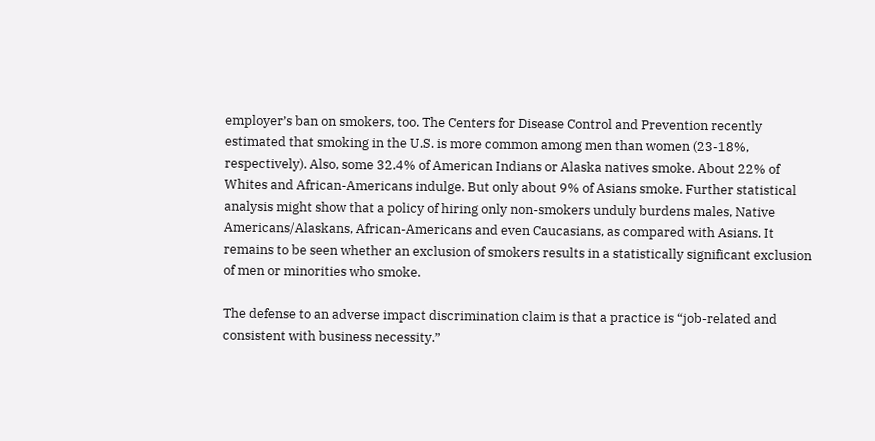employer’s ban on smokers, too. The Centers for Disease Control and Prevention recently estimated that smoking in the U.S. is more common among men than women (23-18%, respectively). Also, some 32.4% of American Indians or Alaska natives smoke. About 22% of Whites and African-Americans indulge. But only about 9% of Asians smoke. Further statistical analysis might show that a policy of hiring only non-smokers unduly burdens males, Native Americans/Alaskans, African-Americans and even Caucasians, as compared with Asians. It remains to be seen whether an exclusion of smokers results in a statistically significant exclusion of men or minorities who smoke.

The defense to an adverse impact discrimination claim is that a practice is “job-related and consistent with business necessity.”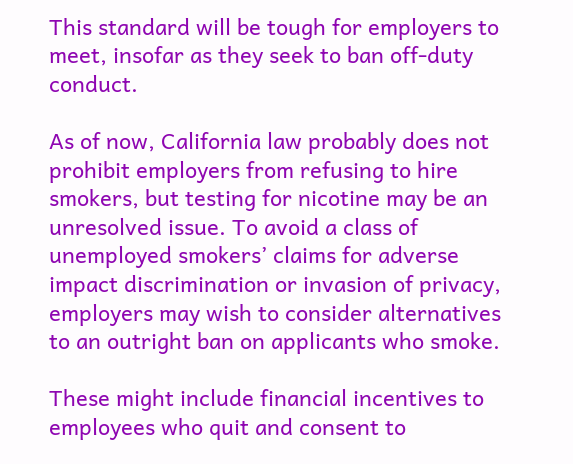This standard will be tough for employers to meet, insofar as they seek to ban off-duty conduct.

As of now, California law probably does not prohibit employers from refusing to hire smokers, but testing for nicotine may be an unresolved issue. To avoid a class of unemployed smokers’ claims for adverse impact discrimination or invasion of privacy, employers may wish to consider alternatives to an outright ban on applicants who smoke.

These might include financial incentives to employees who quit and consent to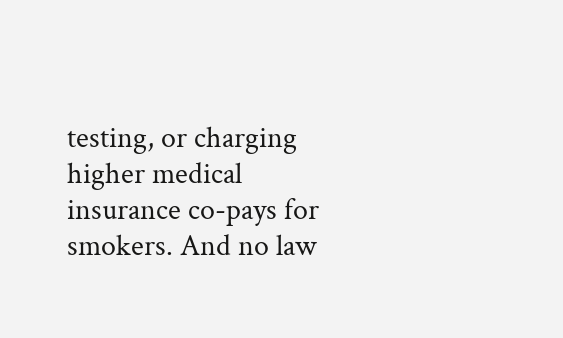testing, or charging higher medical insurance co-pays for smokers. And no law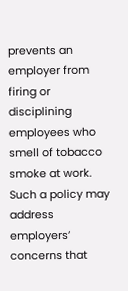prevents an employer from firing or disciplining employees who smell of tobacco smoke at work. Such a policy may address employers’ concerns that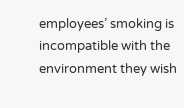employees’ smoking is incompatible with the environment they wish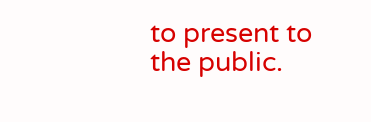to present to the public.